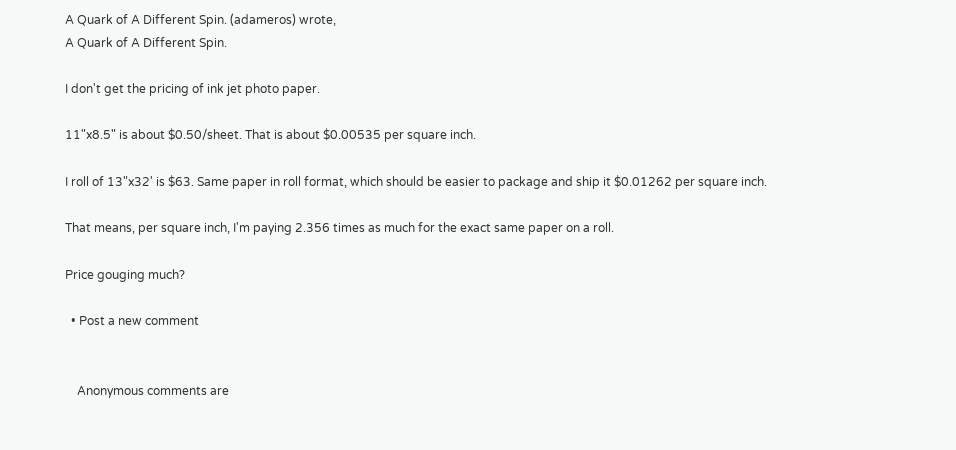A Quark of A Different Spin. (adameros) wrote,
A Quark of A Different Spin.

I don't get the pricing of ink jet photo paper.

11"x8.5" is about $0.50/sheet. That is about $0.00535 per square inch.

I roll of 13"x32' is $63. Same paper in roll format, which should be easier to package and ship it $0.01262 per square inch.

That means, per square inch, I'm paying 2.356 times as much for the exact same paper on a roll.

Price gouging much?

  • Post a new comment


    Anonymous comments are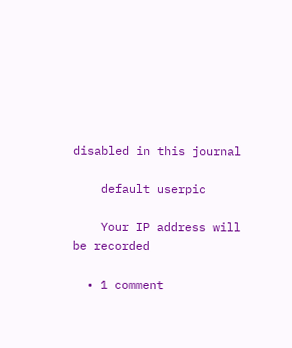disabled in this journal

    default userpic

    Your IP address will be recorded

  • 1 comment